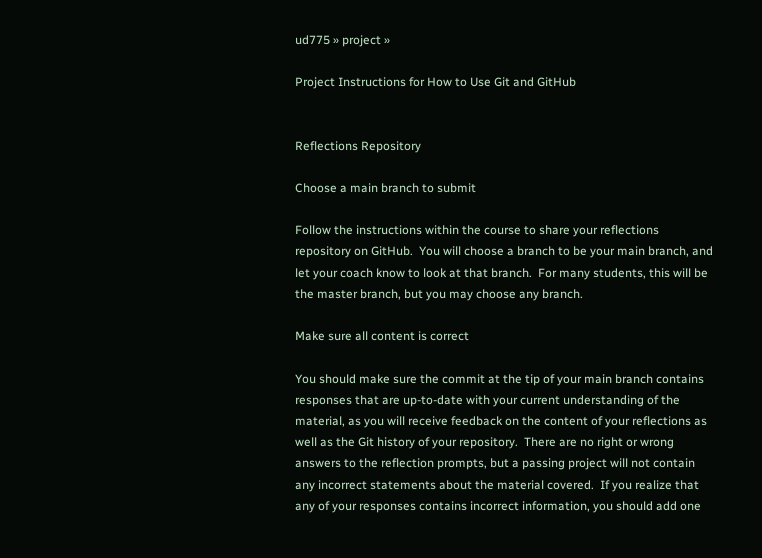ud775 » project »

Project Instructions for How to Use Git and GitHub


Reflections Repository

Choose a main branch to submit

Follow the instructions within the course to share your reflections repository on GitHub.  You will choose a branch to be your main branch, and let your coach know to look at that branch.  For many students, this will be the master branch, but you may choose any branch.

Make sure all content is correct

You should make sure the commit at the tip of your main branch contains responses that are up-to-date with your current understanding of the material, as you will receive feedback on the content of your reflections as well as the Git history of your repository.  There are no right or wrong answers to the reflection prompts, but a passing project will not contain any incorrect statements about the material covered.  If you realize that any of your responses contains incorrect information, you should add one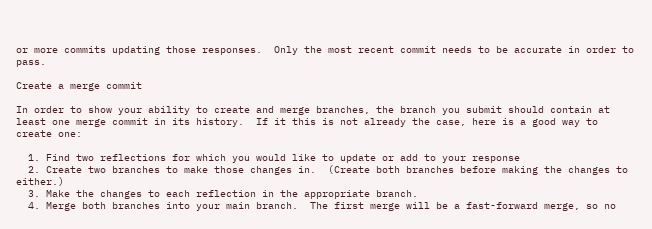or more commits updating those responses.  Only the most recent commit needs to be accurate in order to pass.

Create a merge commit

In order to show your ability to create and merge branches, the branch you submit should contain at least one merge commit in its history.  If it this is not already the case, here is a good way to create one:

  1. Find two reflections for which you would like to update or add to your response
  2. Create two branches to make those changes in.  (Create both branches before making the changes to either.)
  3. Make the changes to each reflection in the appropriate branch.
  4. Merge both branches into your main branch.  The first merge will be a fast-forward merge, so no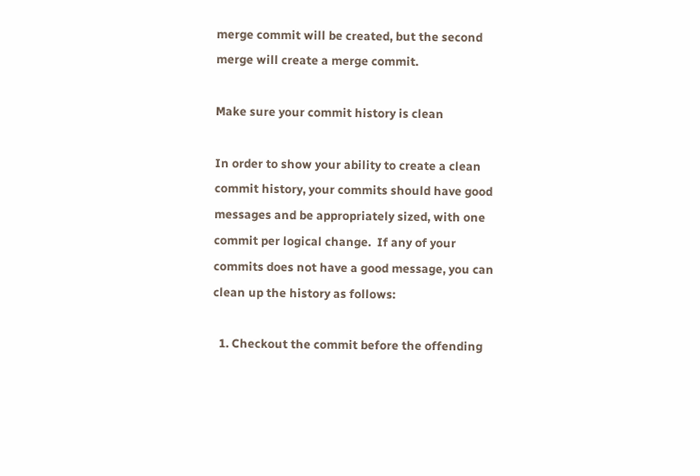merge commit will be created, but the second merge will create a merge commit.

Make sure your commit history is clean

In order to show your ability to create a clean commit history, your commits should have good messages and be appropriately sized, with one commit per logical change.  If any of your commits does not have a good message, you can clean up the history as follows:

  1. Checkout the commit before the offending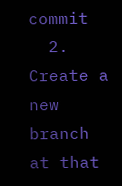commit
  2. Create a new branch at that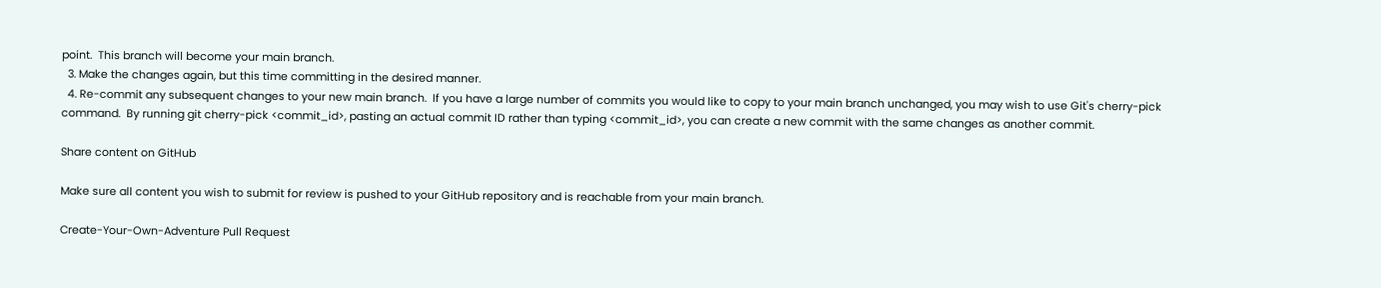point.  This branch will become your main branch.
  3. Make the changes again, but this time committing in the desired manner.
  4. Re-commit any subsequent changes to your new main branch.  If you have a large number of commits you would like to copy to your main branch unchanged, you may wish to use Git's cherry-pick command.  By running git cherry-pick <commit_id>, pasting an actual commit ID rather than typing <commit_id>, you can create a new commit with the same changes as another commit.

Share content on GitHub

Make sure all content you wish to submit for review is pushed to your GitHub repository and is reachable from your main branch.

Create-Your-Own-Adventure Pull Request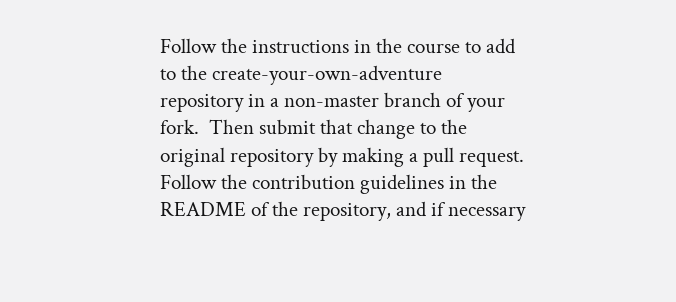Follow the instructions in the course to add to the create-your-own-adventure repository in a non-master branch of your fork.  Then submit that change to the original repository by making a pull request.  Follow the contribution guidelines in the README of the repository, and if necessary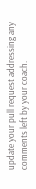update your pull request addressing any comments left by your coach.